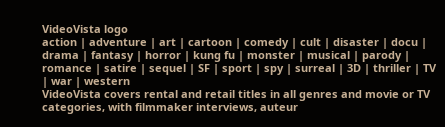VideoVista logo
action | adventure | art | cartoon | comedy | cult | disaster | docu | drama | fantasy | horror | kung fu | monster | musical | parody | romance | satire | sequel | SF | sport | spy | surreal | 3D | thriller | TV | war | western
VideoVista covers rental and retail titles in all genres and movie or TV categories, with filmmaker interviews, auteur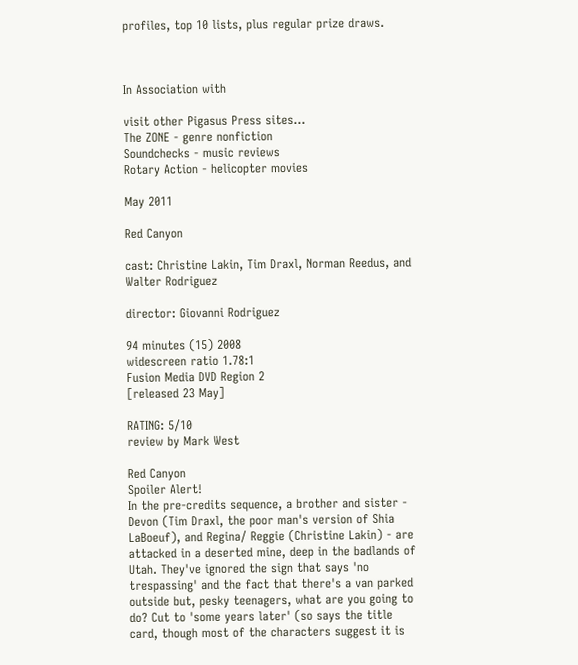profiles, top 10 lists, plus regular prize draws.



In Association with

visit other Pigasus Press sites...
The ZONE - genre nonfiction
Soundchecks - music reviews
Rotary Action - helicopter movies

May 2011

Red Canyon

cast: Christine Lakin, Tim Draxl, Norman Reedus, and Walter Rodriguez

director: Giovanni Rodriguez

94 minutes (15) 2008
widescreen ratio 1.78:1
Fusion Media DVD Region 2
[released 23 May]

RATING: 5/10
review by Mark West

Red Canyon
Spoiler Alert!
In the pre-credits sequence, a brother and sister - Devon (Tim Draxl, the poor man's version of Shia LaBoeuf), and Regina/ Reggie (Christine Lakin) - are attacked in a deserted mine, deep in the badlands of Utah. They've ignored the sign that says 'no trespassing' and the fact that there's a van parked outside but, pesky teenagers, what are you going to do? Cut to 'some years later' (so says the title card, though most of the characters suggest it is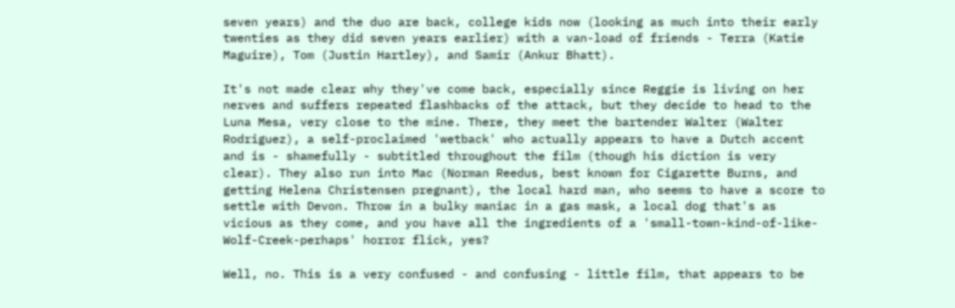seven years) and the duo are back, college kids now (looking as much into their early twenties as they did seven years earlier) with a van-load of friends - Terra (Katie Maguire), Tom (Justin Hartley), and Samir (Ankur Bhatt).

It's not made clear why they've come back, especially since Reggie is living on her nerves and suffers repeated flashbacks of the attack, but they decide to head to the Luna Mesa, very close to the mine. There, they meet the bartender Walter (Walter Rodriguez), a self-proclaimed 'wetback' who actually appears to have a Dutch accent and is - shamefully - subtitled throughout the film (though his diction is very clear). They also run into Mac (Norman Reedus, best known for Cigarette Burns, and getting Helena Christensen pregnant), the local hard man, who seems to have a score to settle with Devon. Throw in a bulky maniac in a gas mask, a local dog that's as vicious as they come, and you have all the ingredients of a 'small-town-kind-of-like-Wolf-Creek-perhaps' horror flick, yes?

Well, no. This is a very confused - and confusing - little film, that appears to be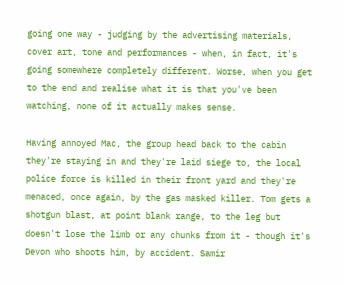going one way - judging by the advertising materials, cover art, tone and performances - when, in fact, it's going somewhere completely different. Worse, when you get to the end and realise what it is that you've been watching, none of it actually makes sense.

Having annoyed Mac, the group head back to the cabin they're staying in and they're laid siege to, the local police force is killed in their front yard and they're menaced, once again, by the gas masked killer. Tom gets a shotgun blast, at point blank range, to the leg but doesn't lose the limb or any chunks from it - though it's Devon who shoots him, by accident. Samir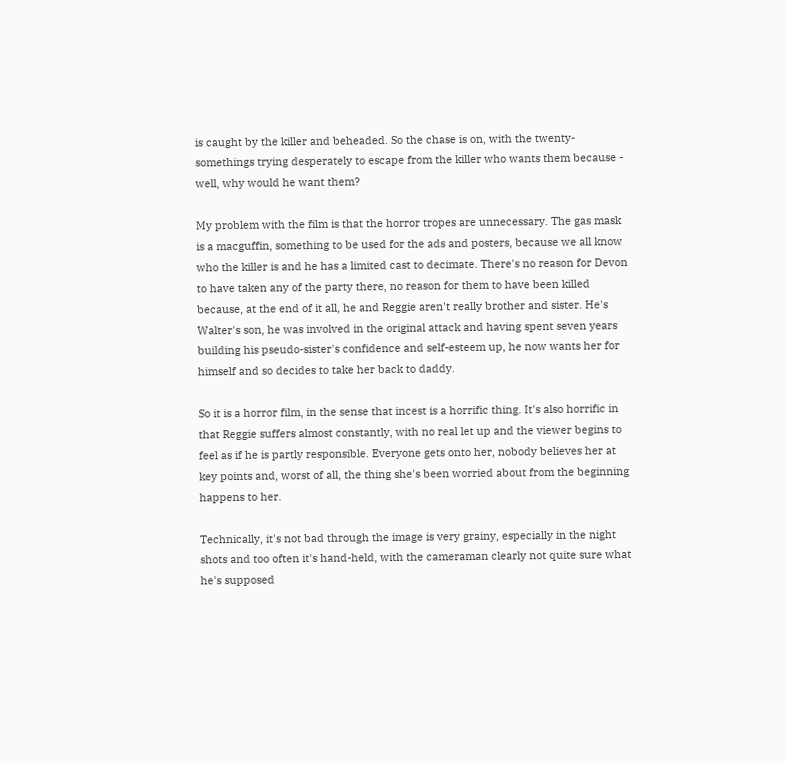is caught by the killer and beheaded. So the chase is on, with the twenty-somethings trying desperately to escape from the killer who wants them because - well, why would he want them?

My problem with the film is that the horror tropes are unnecessary. The gas mask is a macguffin, something to be used for the ads and posters, because we all know who the killer is and he has a limited cast to decimate. There's no reason for Devon to have taken any of the party there, no reason for them to have been killed because, at the end of it all, he and Reggie aren't really brother and sister. He's Walter's son, he was involved in the original attack and having spent seven years building his pseudo-sister's confidence and self-esteem up, he now wants her for himself and so decides to take her back to daddy.

So it is a horror film, in the sense that incest is a horrific thing. It's also horrific in that Reggie suffers almost constantly, with no real let up and the viewer begins to feel as if he is partly responsible. Everyone gets onto her, nobody believes her at key points and, worst of all, the thing she's been worried about from the beginning happens to her.

Technically, it's not bad through the image is very grainy, especially in the night shots and too often it's hand-held, with the cameraman clearly not quite sure what he's supposed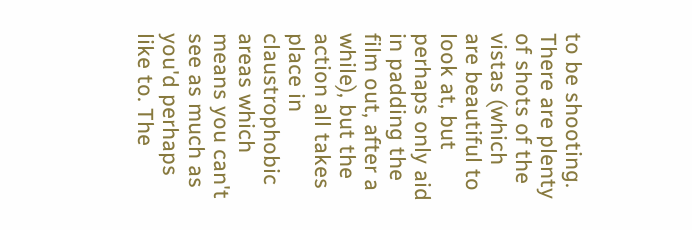to be shooting. There are plenty of shots of the vistas (which are beautiful to look at, but perhaps only aid in padding the film out, after a while), but the action all takes place in claustrophobic areas which means you can't see as much as you'd perhaps like to. The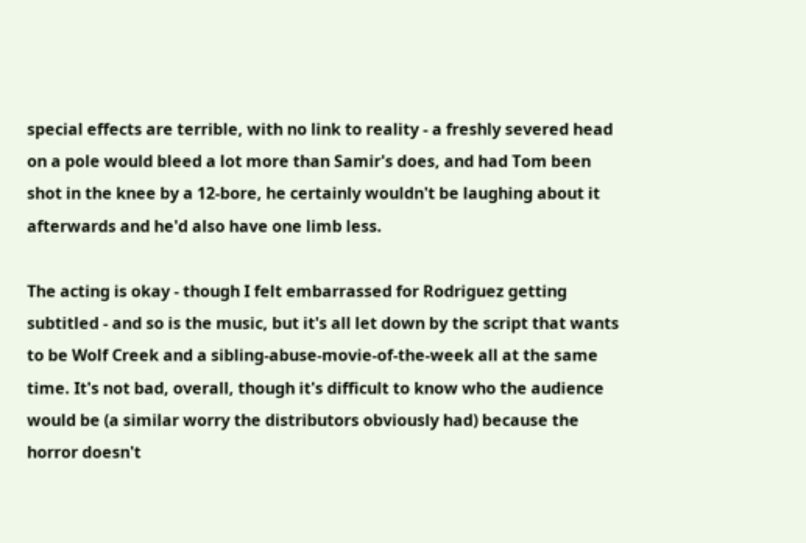special effects are terrible, with no link to reality - a freshly severed head on a pole would bleed a lot more than Samir's does, and had Tom been shot in the knee by a 12-bore, he certainly wouldn't be laughing about it afterwards and he'd also have one limb less.

The acting is okay - though I felt embarrassed for Rodriguez getting subtitled - and so is the music, but it's all let down by the script that wants to be Wolf Creek and a sibling-abuse-movie-of-the-week all at the same time. It's not bad, overall, though it's difficult to know who the audience would be (a similar worry the distributors obviously had) because the horror doesn't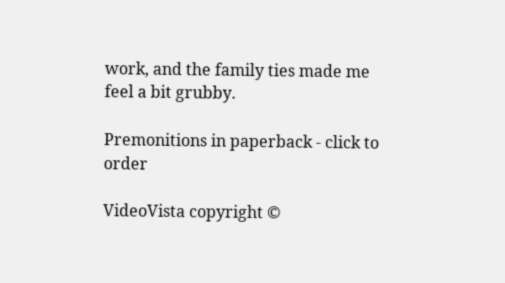work, and the family ties made me feel a bit grubby.

Premonitions in paperback - click to order

VideoVista copyright ©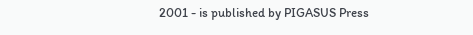2001 - is published by PIGASUS Press